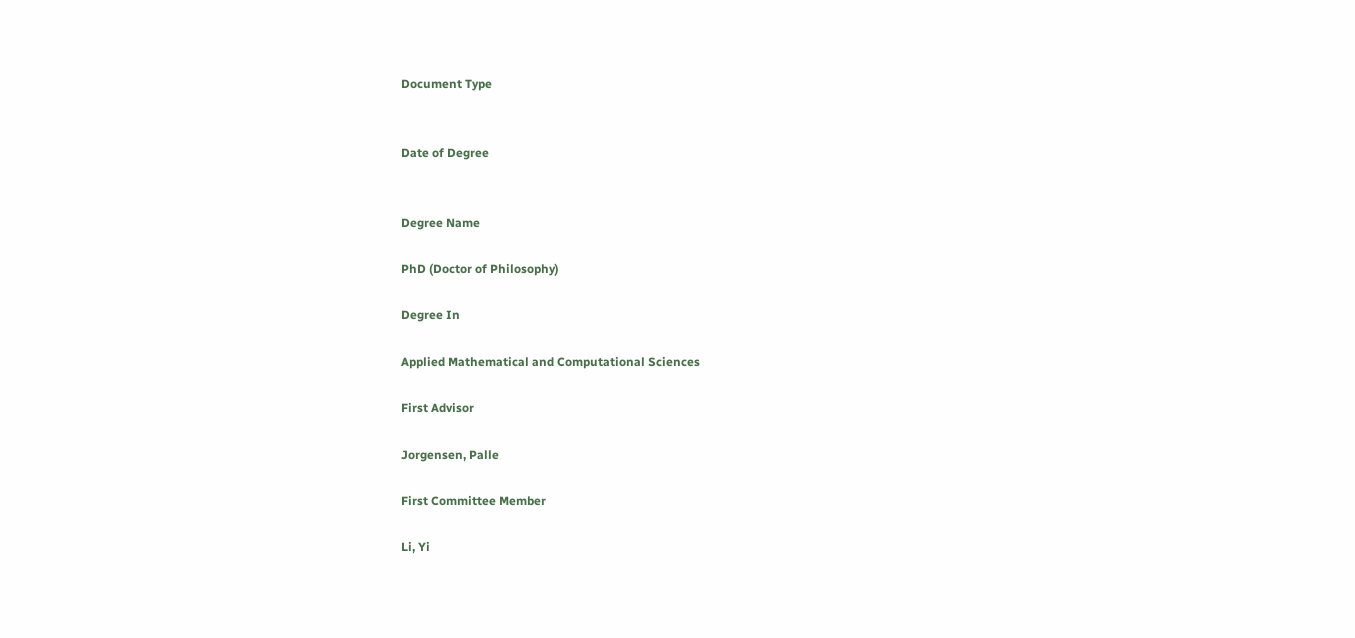Document Type


Date of Degree


Degree Name

PhD (Doctor of Philosophy)

Degree In

Applied Mathematical and Computational Sciences

First Advisor

Jorgensen, Palle

First Committee Member

Li, Yi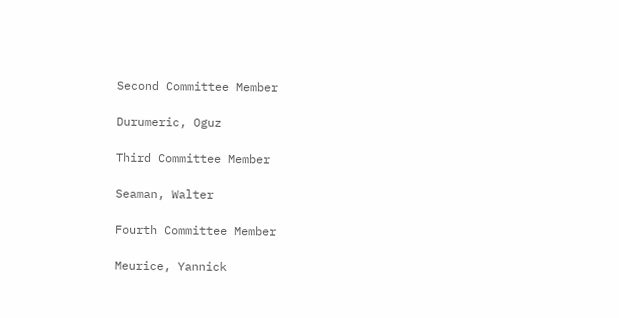Second Committee Member

Durumeric, Oguz

Third Committee Member

Seaman, Walter

Fourth Committee Member

Meurice, Yannick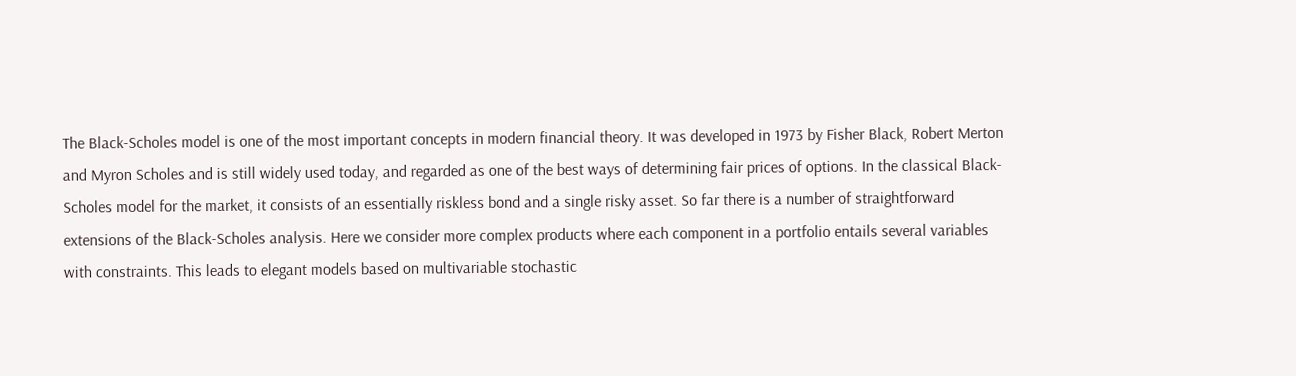The Black-Scholes model is one of the most important concepts in modern financial theory. It was developed in 1973 by Fisher Black, Robert Merton and Myron Scholes and is still widely used today, and regarded as one of the best ways of determining fair prices of options. In the classical Black-Scholes model for the market, it consists of an essentially riskless bond and a single risky asset. So far there is a number of straightforward extensions of the Black-Scholes analysis. Here we consider more complex products where each component in a portfolio entails several variables with constraints. This leads to elegant models based on multivariable stochastic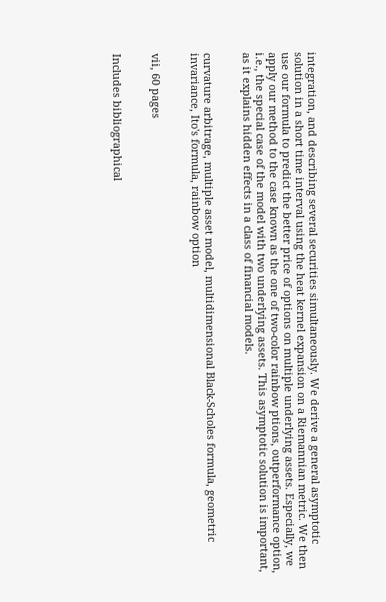integration, and describing several securities simultaneously. We derive a general asymptotic solution in a short time interval using the heat kernel expansion on a Riemannian metric. We then use our formula to predict the better price of options on multiple underlying assets. Especially, we apply our method to the case known as the one of two-color rainbow ptions, outperformance option, i.e., the special case of the model with two underlying assets. This asymptotic solution is important, as it explains hidden effects in a class of financial models.


curvature arbitrage, multiple asset model, multidimensional Black-Scholes formula, geometric invariance, Ito's formula, rainbow option


vii, 60 pages


Includes bibliographical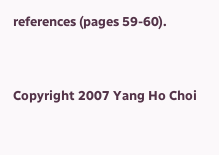references (pages 59-60).


Copyright 2007 Yang Ho Choi